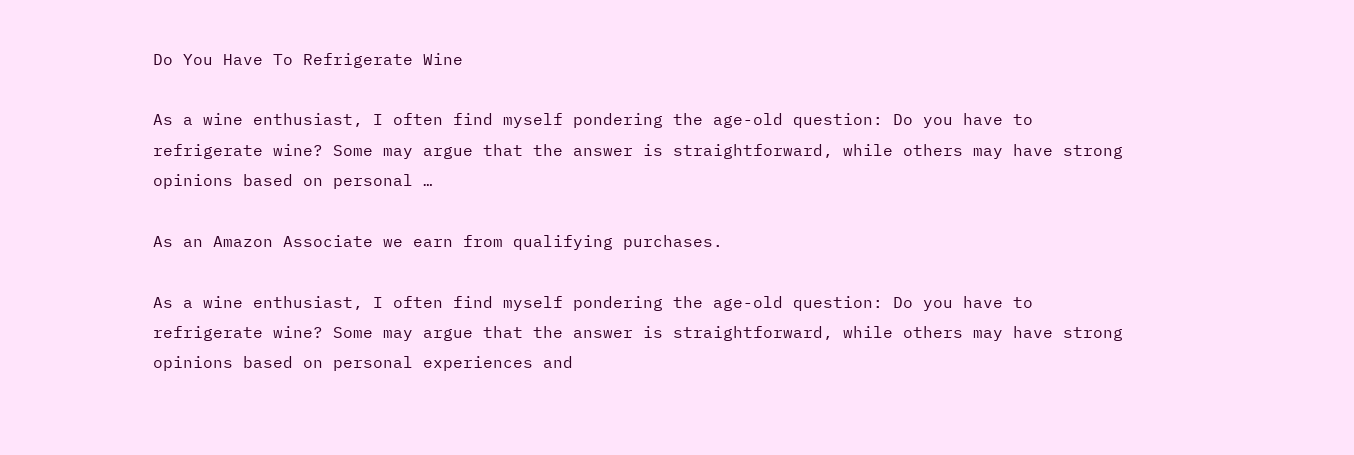Do You Have To Refrigerate Wine

As a wine enthusiast, I often find myself pondering the age-old question: Do you have to refrigerate wine? Some may argue that the answer is straightforward, while others may have strong opinions based on personal …

As an Amazon Associate we earn from qualifying purchases.

As a wine enthusiast, I often find myself pondering the age-old question: Do you have to refrigerate wine? Some may argue that the answer is straightforward, while others may have strong opinions based on personal experiences and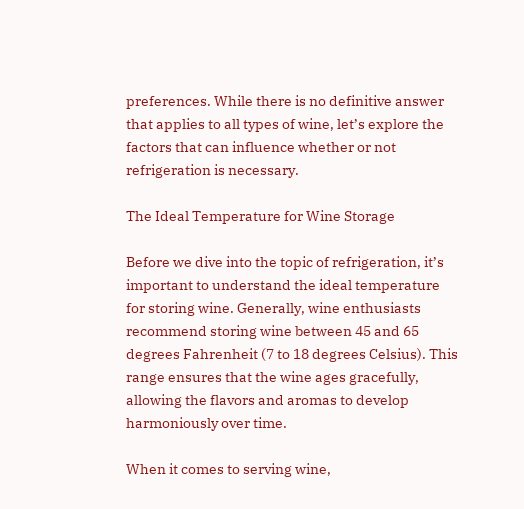preferences. While there is no definitive answer that applies to all types of wine, let’s explore the factors that can influence whether or not refrigeration is necessary.

The Ideal Temperature for Wine Storage

Before we dive into the topic of refrigeration, it’s important to understand the ideal temperature for storing wine. Generally, wine enthusiasts recommend storing wine between 45 and 65 degrees Fahrenheit (7 to 18 degrees Celsius). This range ensures that the wine ages gracefully, allowing the flavors and aromas to develop harmoniously over time.

When it comes to serving wine,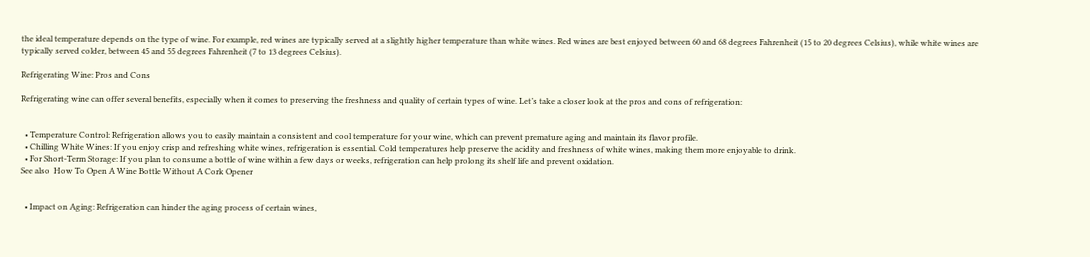the ideal temperature depends on the type of wine. For example, red wines are typically served at a slightly higher temperature than white wines. Red wines are best enjoyed between 60 and 68 degrees Fahrenheit (15 to 20 degrees Celsius), while white wines are typically served colder, between 45 and 55 degrees Fahrenheit (7 to 13 degrees Celsius).

Refrigerating Wine: Pros and Cons

Refrigerating wine can offer several benefits, especially when it comes to preserving the freshness and quality of certain types of wine. Let’s take a closer look at the pros and cons of refrigeration:


  • Temperature Control: Refrigeration allows you to easily maintain a consistent and cool temperature for your wine, which can prevent premature aging and maintain its flavor profile.
  • Chilling White Wines: If you enjoy crisp and refreshing white wines, refrigeration is essential. Cold temperatures help preserve the acidity and freshness of white wines, making them more enjoyable to drink.
  • For Short-Term Storage: If you plan to consume a bottle of wine within a few days or weeks, refrigeration can help prolong its shelf life and prevent oxidation.
See also  How To Open A Wine Bottle Without A Cork Opener


  • Impact on Aging: Refrigeration can hinder the aging process of certain wines,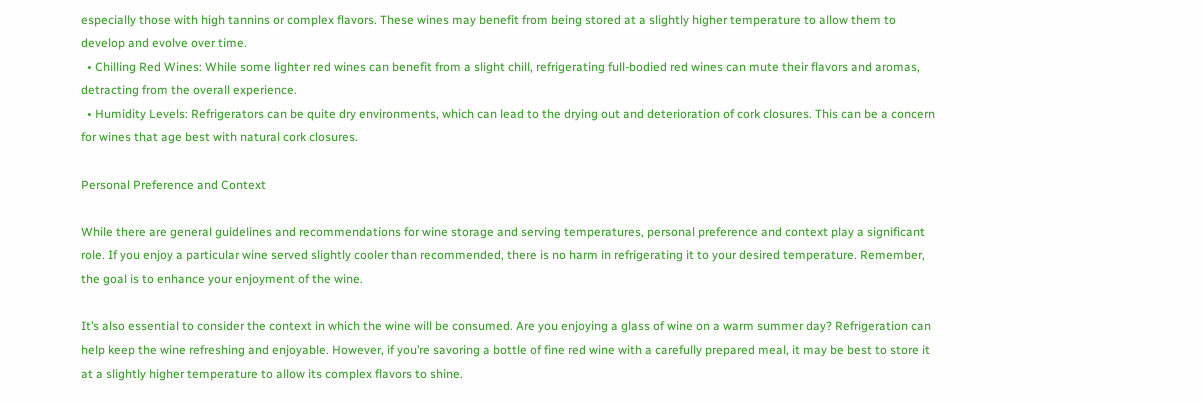especially those with high tannins or complex flavors. These wines may benefit from being stored at a slightly higher temperature to allow them to develop and evolve over time.
  • Chilling Red Wines: While some lighter red wines can benefit from a slight chill, refrigerating full-bodied red wines can mute their flavors and aromas, detracting from the overall experience.
  • Humidity Levels: Refrigerators can be quite dry environments, which can lead to the drying out and deterioration of cork closures. This can be a concern for wines that age best with natural cork closures.

Personal Preference and Context

While there are general guidelines and recommendations for wine storage and serving temperatures, personal preference and context play a significant role. If you enjoy a particular wine served slightly cooler than recommended, there is no harm in refrigerating it to your desired temperature. Remember, the goal is to enhance your enjoyment of the wine.

It’s also essential to consider the context in which the wine will be consumed. Are you enjoying a glass of wine on a warm summer day? Refrigeration can help keep the wine refreshing and enjoyable. However, if you’re savoring a bottle of fine red wine with a carefully prepared meal, it may be best to store it at a slightly higher temperature to allow its complex flavors to shine.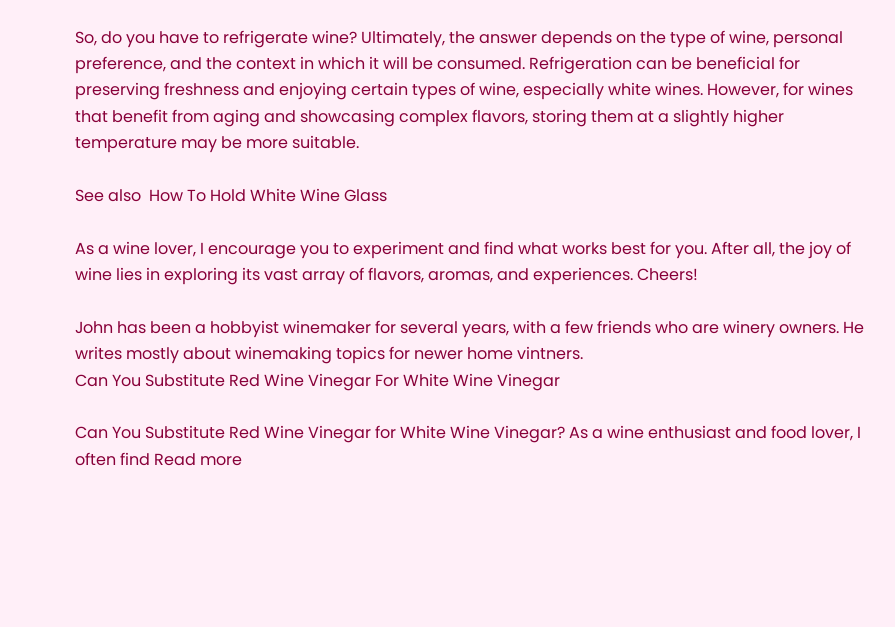So, do you have to refrigerate wine? Ultimately, the answer depends on the type of wine, personal preference, and the context in which it will be consumed. Refrigeration can be beneficial for preserving freshness and enjoying certain types of wine, especially white wines. However, for wines that benefit from aging and showcasing complex flavors, storing them at a slightly higher temperature may be more suitable.

See also  How To Hold White Wine Glass

As a wine lover, I encourage you to experiment and find what works best for you. After all, the joy of wine lies in exploring its vast array of flavors, aromas, and experiences. Cheers!

John has been a hobbyist winemaker for several years, with a few friends who are winery owners. He writes mostly about winemaking topics for newer home vintners.
Can You Substitute Red Wine Vinegar For White Wine Vinegar

Can You Substitute Red Wine Vinegar for White Wine Vinegar? As a wine enthusiast and food lover, I often find Read more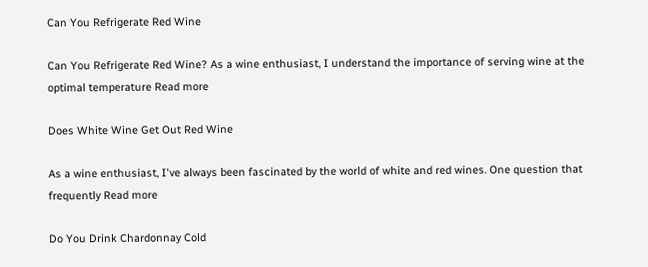Can You Refrigerate Red Wine

Can You Refrigerate Red Wine? As a wine enthusiast, I understand the importance of serving wine at the optimal temperature Read more

Does White Wine Get Out Red Wine

As a wine enthusiast, I've always been fascinated by the world of white and red wines. One question that frequently Read more

Do You Drink Chardonnay Cold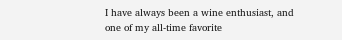I have always been a wine enthusiast, and one of my all-time favorite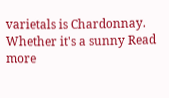varietals is Chardonnay. Whether it's a sunny Read more